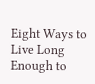Eight Ways to Live Long Enough to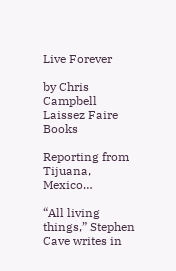Live Forever

by Chris Campbell
Laissez Faire Books

Reporting from Tijuana, Mexico…

“All living things,” Stephen Cave writes in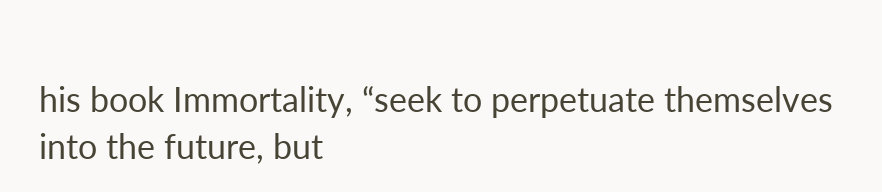his book Immortality, “seek to perpetuate themselves into the future, but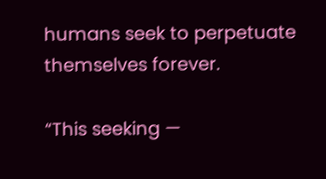humans seek to perpetuate themselves forever.

“This seeking —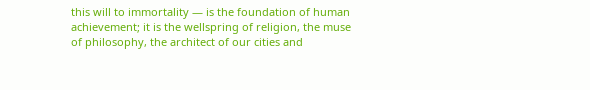this will to immortality — is the foundation of human achievement; it is the wellspring of religion, the muse of philosophy, the architect of our cities and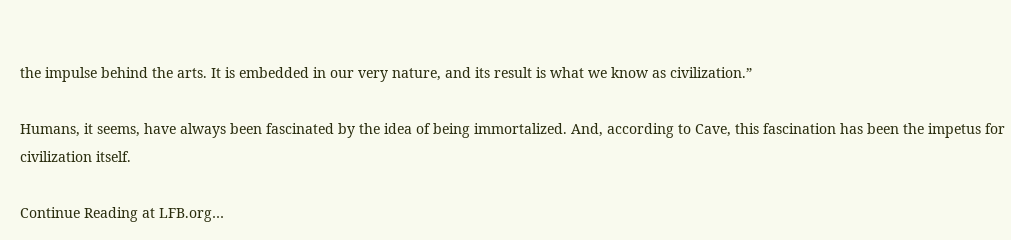the impulse behind the arts. It is embedded in our very nature, and its result is what we know as civilization.”

Humans, it seems, have always been fascinated by the idea of being immortalized. And, according to Cave, this fascination has been the impetus for civilization itself.

Continue Reading at LFB.org…